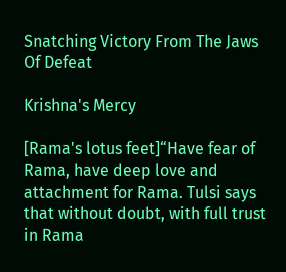Snatching Victory From The Jaws Of Defeat

Krishna's Mercy

[Rama's lotus feet]“Have fear of Rama, have deep love and attachment for Rama. Tulsi says that without doubt, with full trust in Rama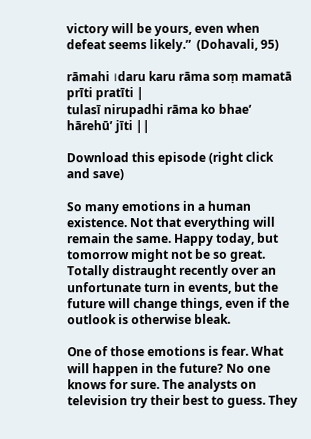victory will be yours, even when defeat seems likely.”  (Dohavali, 95)

rāmahi ।daru karu rāma soṃ mamatā prīti pratīti |
tulasī nirupadhi rāma ko bhae’ hārehū’ jīti ||

Download this episode (right click and save)

So many emotions in a human existence. Not that everything will remain the same. Happy today, but tomorrow might not be so great. Totally distraught recently over an unfortunate turn in events, but the future will change things, even if the outlook is otherwise bleak.

One of those emotions is fear. What will happen in the future? No one knows for sure. The analysts on television try their best to guess. They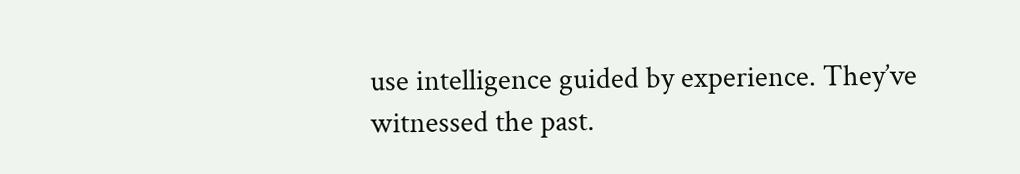use intelligence guided by experience. They’ve witnessed the past.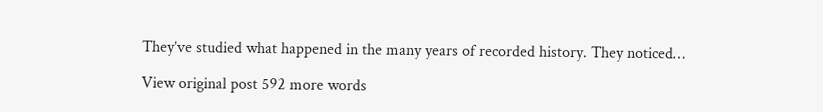They’ve studied what happened in the many years of recorded history. They noticed…

View original post 592 more words